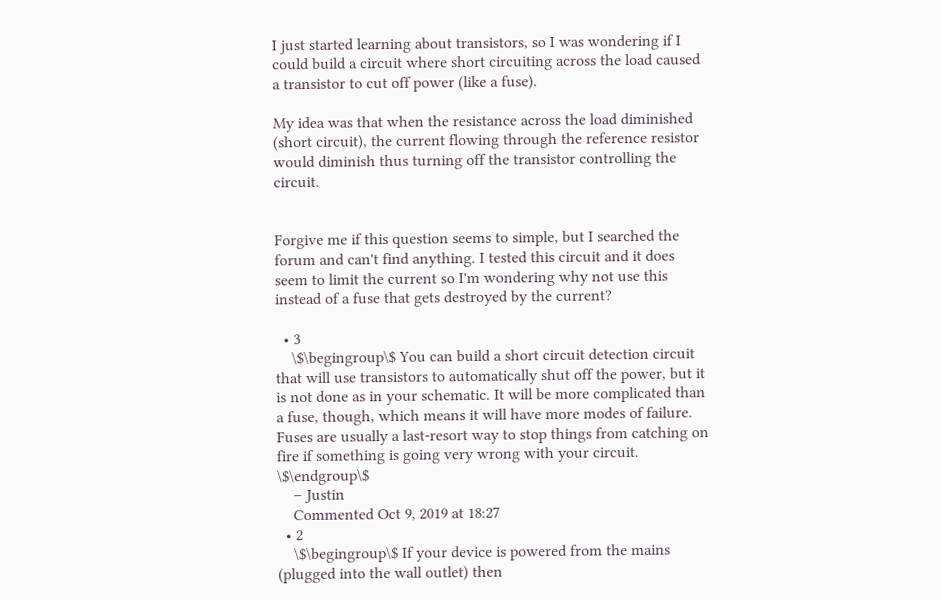I just started learning about transistors, so I was wondering if I could build a circuit where short circuiting across the load caused a transistor to cut off power (like a fuse).

My idea was that when the resistance across the load diminished (short circuit), the current flowing through the reference resistor would diminish thus turning off the transistor controlling the circuit.


Forgive me if this question seems to simple, but I searched the forum and can't find anything. I tested this circuit and it does seem to limit the current so I'm wondering why not use this instead of a fuse that gets destroyed by the current?

  • 3
    \$\begingroup\$ You can build a short circuit detection circuit that will use transistors to automatically shut off the power, but it is not done as in your schematic. It will be more complicated than a fuse, though, which means it will have more modes of failure. Fuses are usually a last-resort way to stop things from catching on fire if something is going very wrong with your circuit. \$\endgroup\$
    – Justin
    Commented Oct 9, 2019 at 18:27
  • 2
    \$\begingroup\$ If your device is powered from the mains (plugged into the wall outlet) then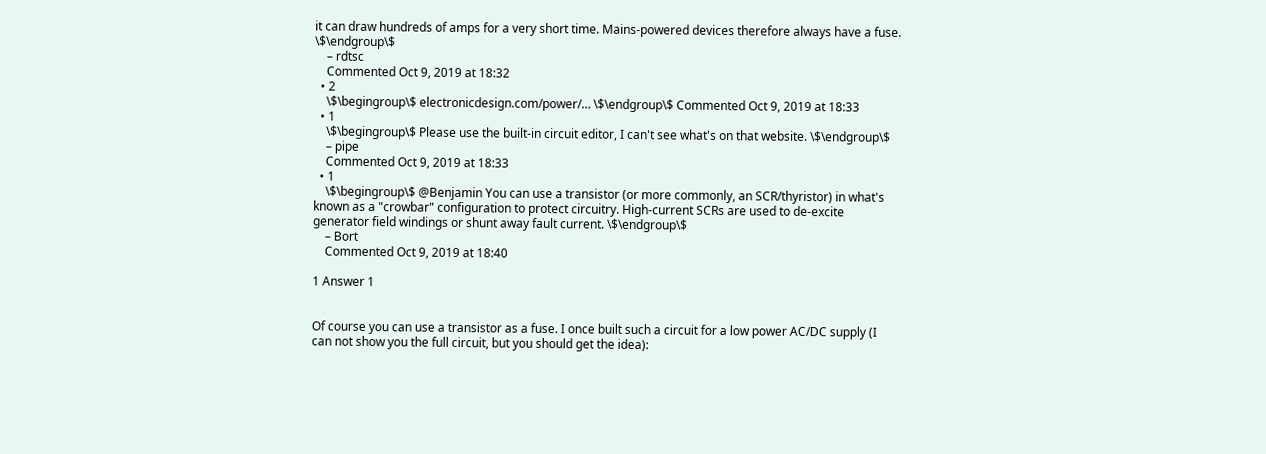it can draw hundreds of amps for a very short time. Mains-powered devices therefore always have a fuse. \$\endgroup\$
    – rdtsc
    Commented Oct 9, 2019 at 18:32
  • 2
    \$\begingroup\$ electronicdesign.com/power/… \$\endgroup\$ Commented Oct 9, 2019 at 18:33
  • 1
    \$\begingroup\$ Please use the built-in circuit editor, I can't see what's on that website. \$\endgroup\$
    – pipe
    Commented Oct 9, 2019 at 18:33
  • 1
    \$\begingroup\$ @Benjamin You can use a transistor (or more commonly, an SCR/thyristor) in what's known as a "crowbar" configuration to protect circuitry. High-current SCRs are used to de-excite generator field windings or shunt away fault current. \$\endgroup\$
    – Bort
    Commented Oct 9, 2019 at 18:40

1 Answer 1


Of course you can use a transistor as a fuse. I once built such a circuit for a low power AC/DC supply (I can not show you the full circuit, but you should get the idea):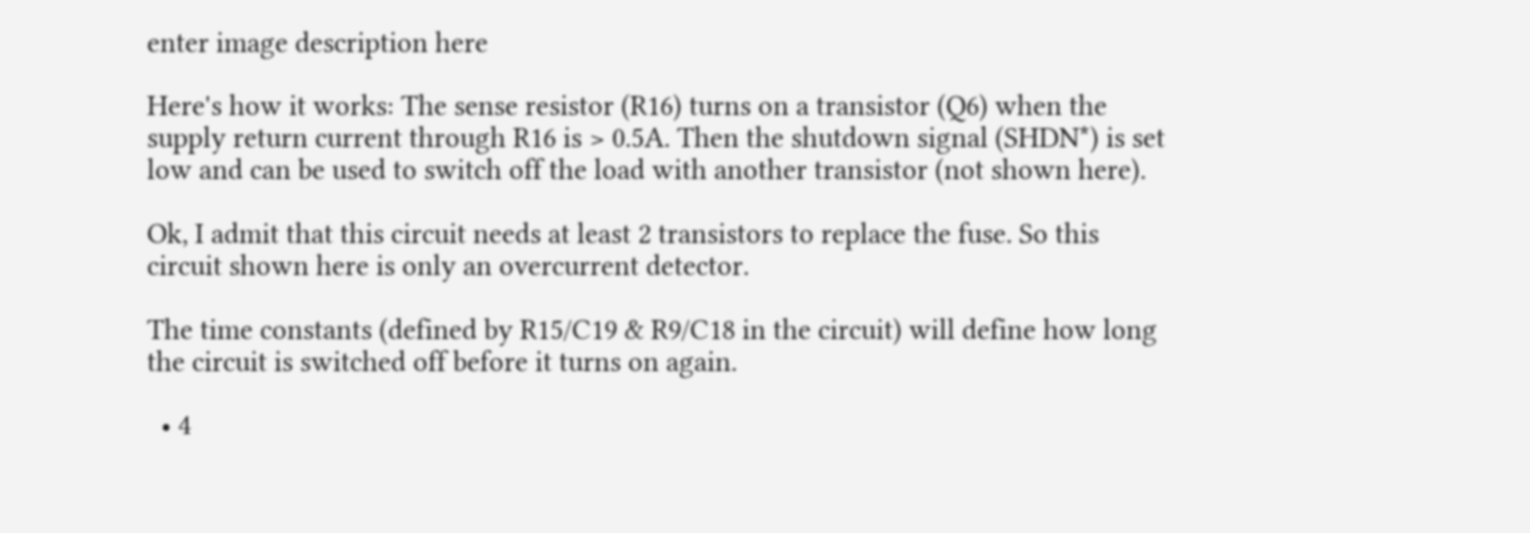enter image description here

Here's how it works: The sense resistor (R16) turns on a transistor (Q6) when the supply return current through R16 is > 0.5A. Then the shutdown signal (SHDN*) is set low and can be used to switch off the load with another transistor (not shown here).

Ok, I admit that this circuit needs at least 2 transistors to replace the fuse. So this circuit shown here is only an overcurrent detector.

The time constants (defined by R15/C19 & R9/C18 in the circuit) will define how long the circuit is switched off before it turns on again.

  • 4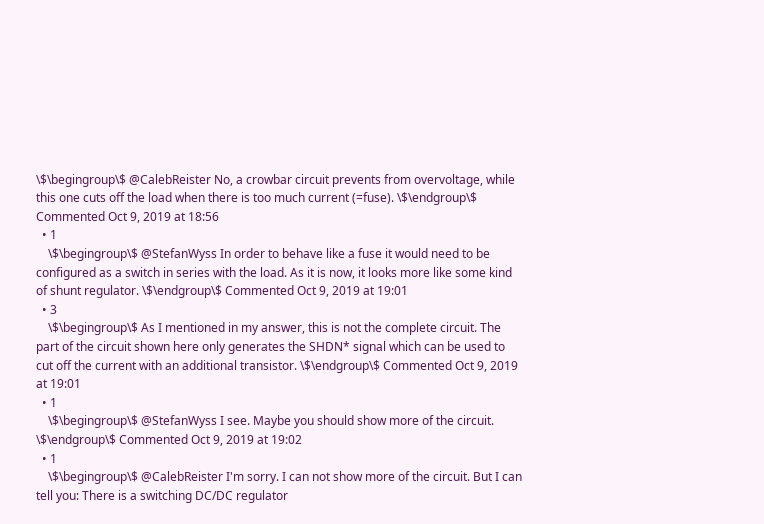\$\begingroup\$ @CalebReister No, a crowbar circuit prevents from overvoltage, while this one cuts off the load when there is too much current (=fuse). \$\endgroup\$ Commented Oct 9, 2019 at 18:56
  • 1
    \$\begingroup\$ @StefanWyss In order to behave like a fuse it would need to be configured as a switch in series with the load. As it is now, it looks more like some kind of shunt regulator. \$\endgroup\$ Commented Oct 9, 2019 at 19:01
  • 3
    \$\begingroup\$ As I mentioned in my answer, this is not the complete circuit. The part of the circuit shown here only generates the SHDN* signal which can be used to cut off the current with an additional transistor. \$\endgroup\$ Commented Oct 9, 2019 at 19:01
  • 1
    \$\begingroup\$ @StefanWyss I see. Maybe you should show more of the circuit. \$\endgroup\$ Commented Oct 9, 2019 at 19:02
  • 1
    \$\begingroup\$ @CalebReister I'm sorry. I can not show more of the circuit. But I can tell you: There is a switching DC/DC regulator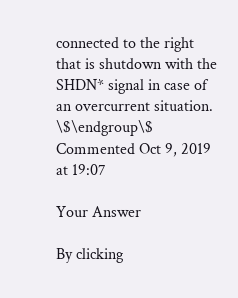connected to the right that is shutdown with the SHDN* signal in case of an overcurrent situation. \$\endgroup\$ Commented Oct 9, 2019 at 19:07

Your Answer

By clicking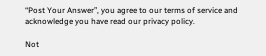“Post Your Answer”, you agree to our terms of service and acknowledge you have read our privacy policy.

Not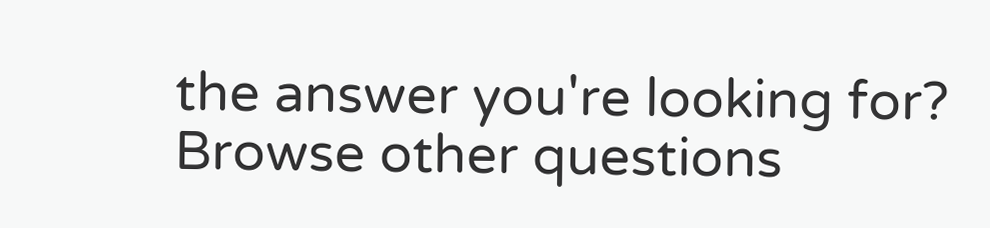the answer you're looking for? Browse other questions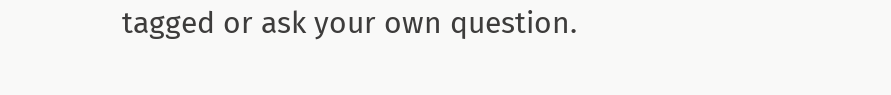tagged or ask your own question.